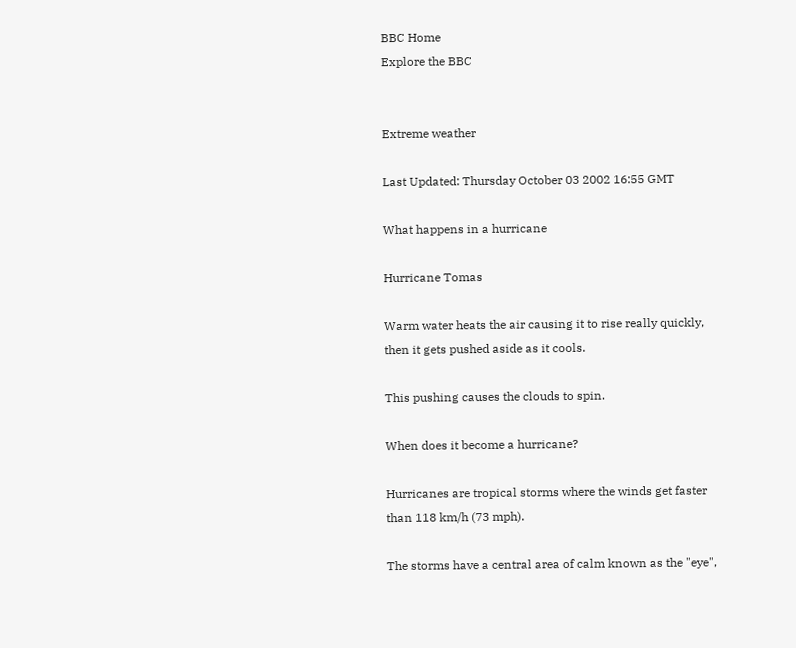BBC Home
Explore the BBC


Extreme weather

Last Updated: Thursday October 03 2002 16:55 GMT

What happens in a hurricane

Hurricane Tomas

Warm water heats the air causing it to rise really quickly, then it gets pushed aside as it cools.

This pushing causes the clouds to spin.

When does it become a hurricane?

Hurricanes are tropical storms where the winds get faster than 118 km/h (73 mph).

The storms have a central area of calm known as the "eye",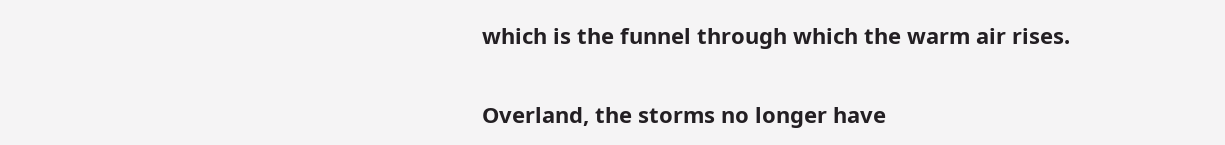which is the funnel through which the warm air rises.

Overland, the storms no longer have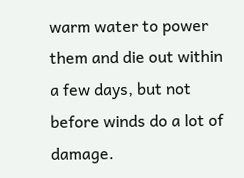warm water to power them and die out within a few days, but not before winds do a lot of damage.